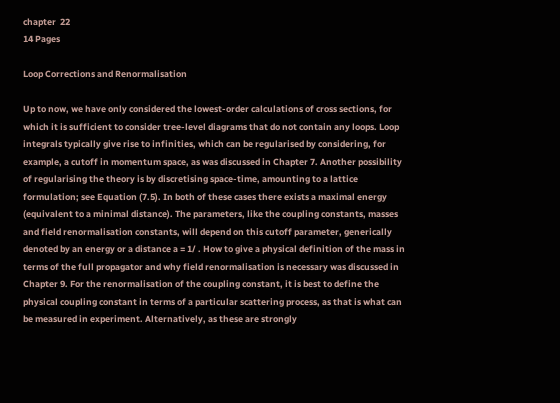chapter  22
14 Pages

Loop Corrections and Renormalisation

Up to now, we have only considered the lowest-order calculations of cross sections, for which it is sufficient to consider tree-level diagrams that do not contain any loops. Loop integrals typically give rise to infinities, which can be regularised by considering, for example, a cutoff in momentum space, as was discussed in Chapter 7. Another possibility of regularising the theory is by discretising space-time, amounting to a lattice formulation; see Equation (7.5). In both of these cases there exists a maximal energy (equivalent to a minimal distance). The parameters, like the coupling constants, masses and field renormalisation constants, will depend on this cutoff parameter, generically denoted by an energy or a distance a = 1/ . How to give a physical definition of the mass in terms of the full propagator and why field renormalisation is necessary was discussed in Chapter 9. For the renormalisation of the coupling constant, it is best to define the physical coupling constant in terms of a particular scattering process, as that is what can be measured in experiment. Alternatively, as these are strongly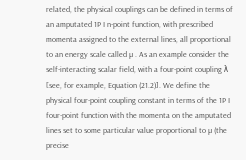related, the physical couplings can be defined in terms of an amputated 1P I n-point function, with prescribed momenta assigned to the external lines, all proportional to an energy scale called µ . As an example consider the self-interacting scalar field, with a four-point coupling λ [see, for example, Equation (21.2)]. We define the physical four-point coupling constant in terms of the 1P I four-point function with the momenta on the amputated lines set to some particular value proportional to µ (the precise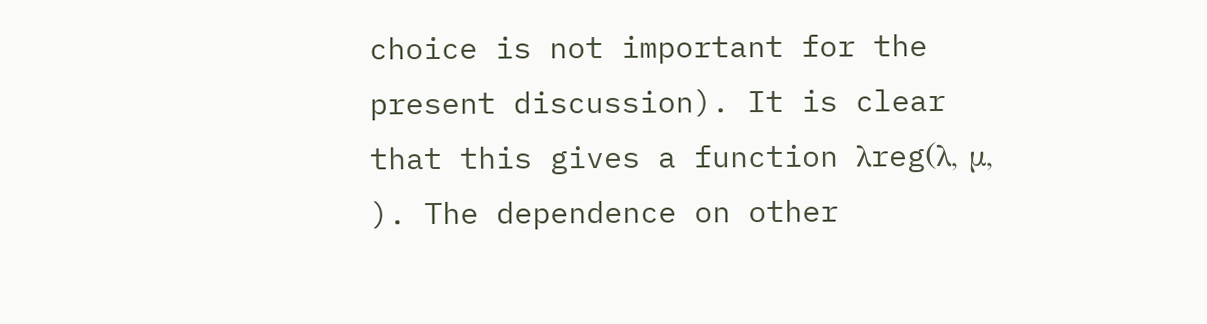choice is not important for the present discussion). It is clear that this gives a function λreg(λ, µ, ). The dependence on other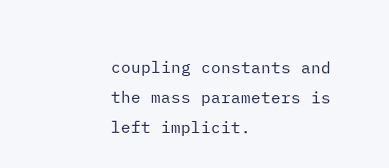coupling constants and the mass parameters is left implicit.